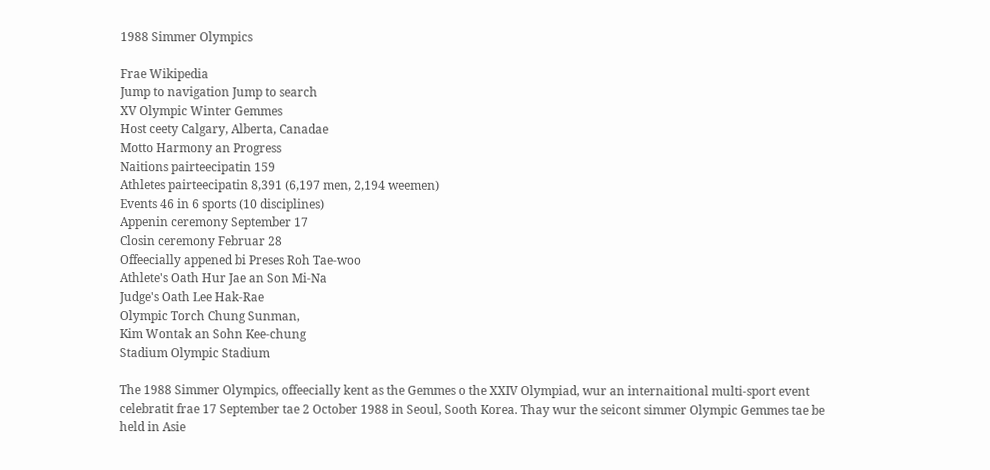1988 Simmer Olympics

Frae Wikipedia
Jump to navigation Jump to search
XV Olympic Winter Gemmes
Host ceety Calgary, Alberta, Canadae
Motto Harmony an Progress
Naitions pairteecipatin 159
Athletes pairteecipatin 8,391 (6,197 men, 2,194 weemen)
Events 46 in 6 sports (10 disciplines)
Appenin ceremony September 17
Closin ceremony Februar 28
Offeecially appened bi Preses Roh Tae-woo
Athlete's Oath Hur Jae an Son Mi-Na
Judge's Oath Lee Hak-Rae
Olympic Torch Chung Sunman,
Kim Wontak an Sohn Kee-chung
Stadium Olympic Stadium

The 1988 Simmer Olympics, offeecially kent as the Gemmes o the XXIV Olympiad, wur an internaitional multi-sport event celebratit frae 17 September tae 2 October 1988 in Seoul, Sooth Korea. Thay wur the seicont simmer Olympic Gemmes tae be held in Asie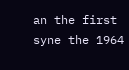an the first syne the 1964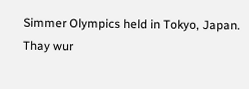Simmer Olympics held in Tokyo, Japan. Thay wur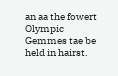an aa the fowert Olympic Gemmes tae be held in hairst.